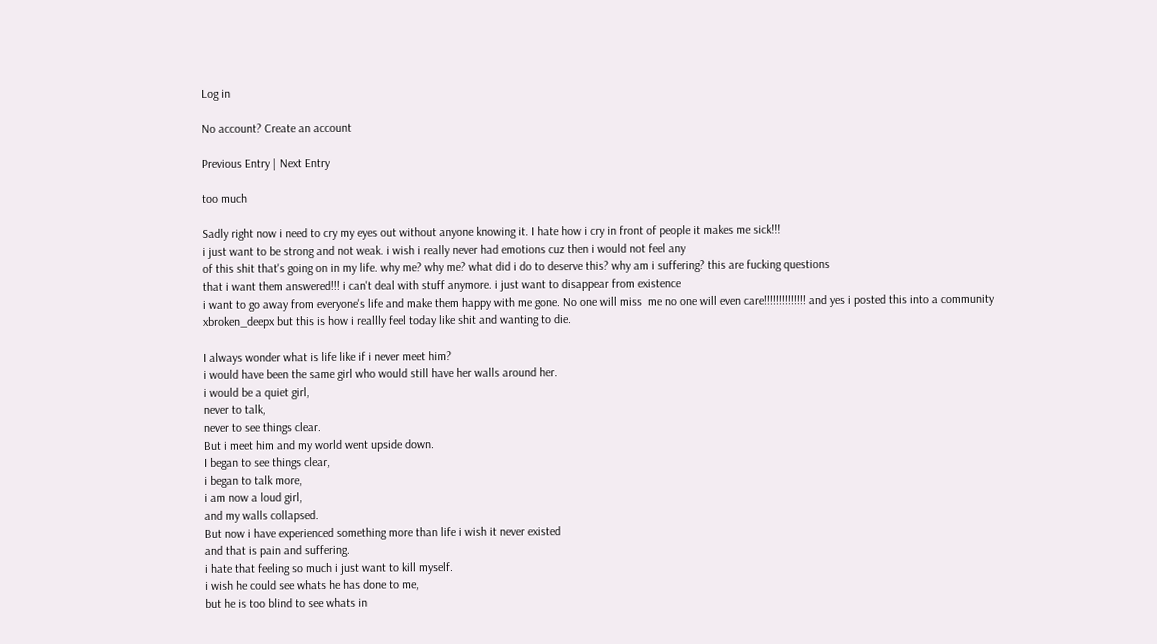Log in

No account? Create an account

Previous Entry | Next Entry

too much

Sadly right now i need to cry my eyes out without anyone knowing it. I hate how i cry in front of people it makes me sick!!!
i just want to be strong and not weak. i wish i really never had emotions cuz then i would not feel any
of this shit that's going on in my life. why me? why me? what did i do to deserve this? why am i suffering? this are fucking questions
that i want them answered!!! i can't deal with stuff anymore. i just want to disappear from existence
i want to go away from everyone's life and make them happy with me gone. No one will miss  me no one will even care!!!!!!!!!!!!!! and yes i posted this into a community xbroken_deepx but this is how i reallly feel today like shit and wanting to die.

I always wonder what is life like if i never meet him?
i would have been the same girl who would still have her walls around her.
i would be a quiet girl,
never to talk,
never to see things clear.
But i meet him and my world went upside down.
I began to see things clear,
i began to talk more,
i am now a loud girl,
and my walls collapsed.
But now i have experienced something more than life i wish it never existed
and that is pain and suffering.
i hate that feeling so much i just want to kill myself.
i wish he could see whats he has done to me,
but he is too blind to see whats in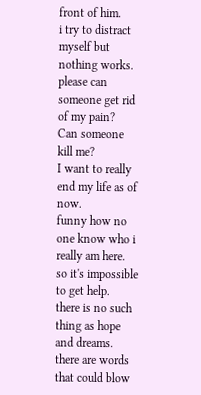front of him.
i try to distract myself but nothing works.
please can someone get rid of my pain?
Can someone kill me?
I want to really end my life as of now.
funny how no one know who i really am here.
so it's impossible to get help.
there is no such thing as hope and dreams.
there are words that could blow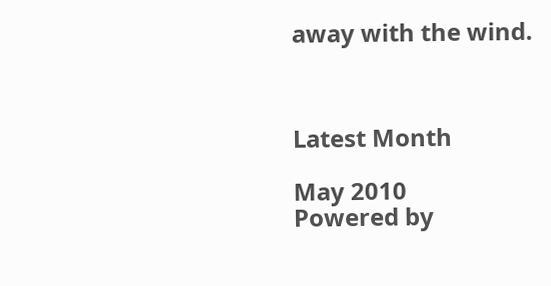away with the wind.



Latest Month

May 2010
Powered by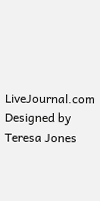LiveJournal.com
Designed by Teresa Jones